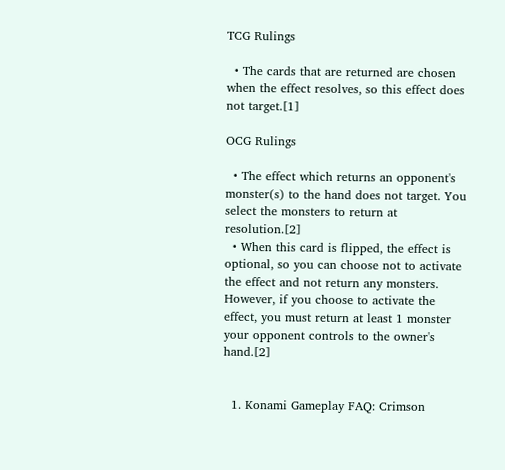TCG Rulings

  • The cards that are returned are chosen when the effect resolves, so this effect does not target.[1]

OCG Rulings

  • The effect which returns an opponent's monster(s) to the hand does not target. You select the monsters to return at resolution.[2]
  • When this card is flipped, the effect is optional, so you can choose not to activate the effect and not return any monsters. However, if you choose to activate the effect, you must return at least 1 monster your opponent controls to the owner's hand.[2]


  1. Konami Gameplay FAQ: Crimson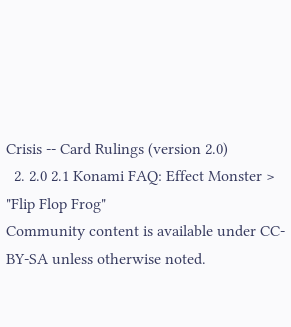Crisis -- Card Rulings (version 2.0)
  2. 2.0 2.1 Konami FAQ: Effect Monster > "Flip Flop Frog"
Community content is available under CC-BY-SA unless otherwise noted.